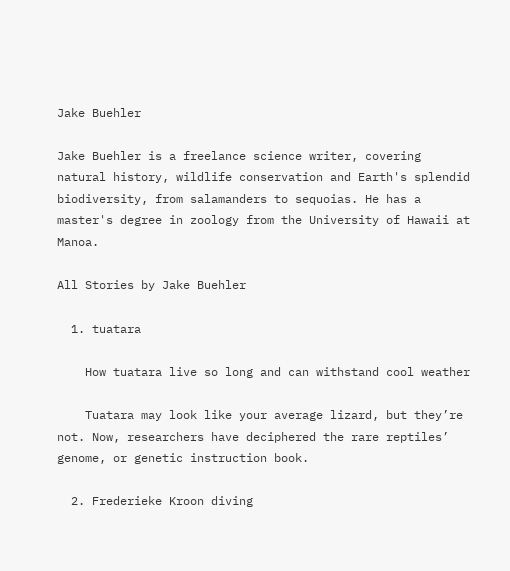Jake Buehler

Jake Buehler is a freelance science writer, covering natural history, wildlife conservation and Earth's splendid biodiversity, from salamanders to sequoias. He has a master's degree in zoology from the University of Hawaii at Manoa.

All Stories by Jake Buehler

  1. tuatara

    How tuatara live so long and can withstand cool weather

    Tuatara may look like your average lizard, but they’re not. Now, researchers have deciphered the rare reptiles’ genome, or genetic instruction book.

  2. Frederieke Kroon diving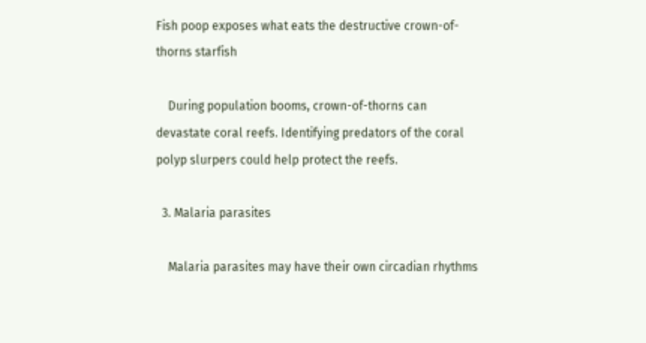Fish poop exposes what eats the destructive crown-of-thorns starfish

    During population booms, crown-of-thorns can devastate coral reefs. Identifying predators of the coral polyp slurpers could help protect the reefs.

  3. Malaria parasites

    Malaria parasites may have their own circadian rhythms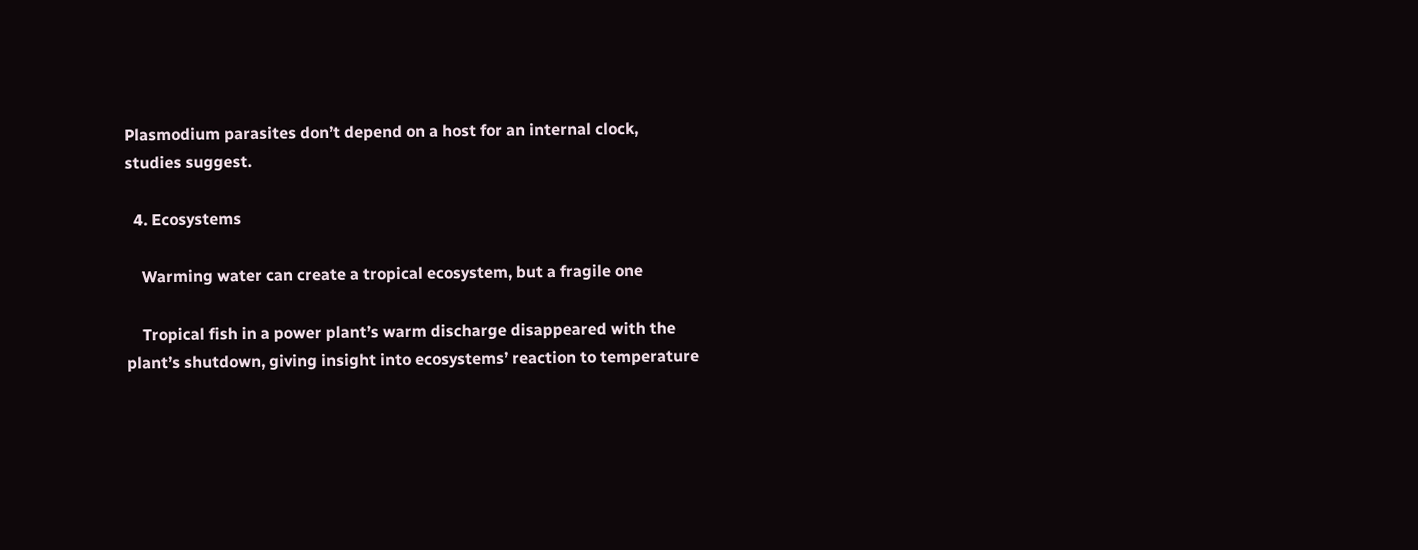Plasmodium parasites don’t depend on a host for an internal clock, studies suggest.

  4. Ecosystems

    Warming water can create a tropical ecosystem, but a fragile one

    Tropical fish in a power plant’s warm discharge disappeared with the plant’s shutdown, giving insight into ecosystems’ reaction to temperature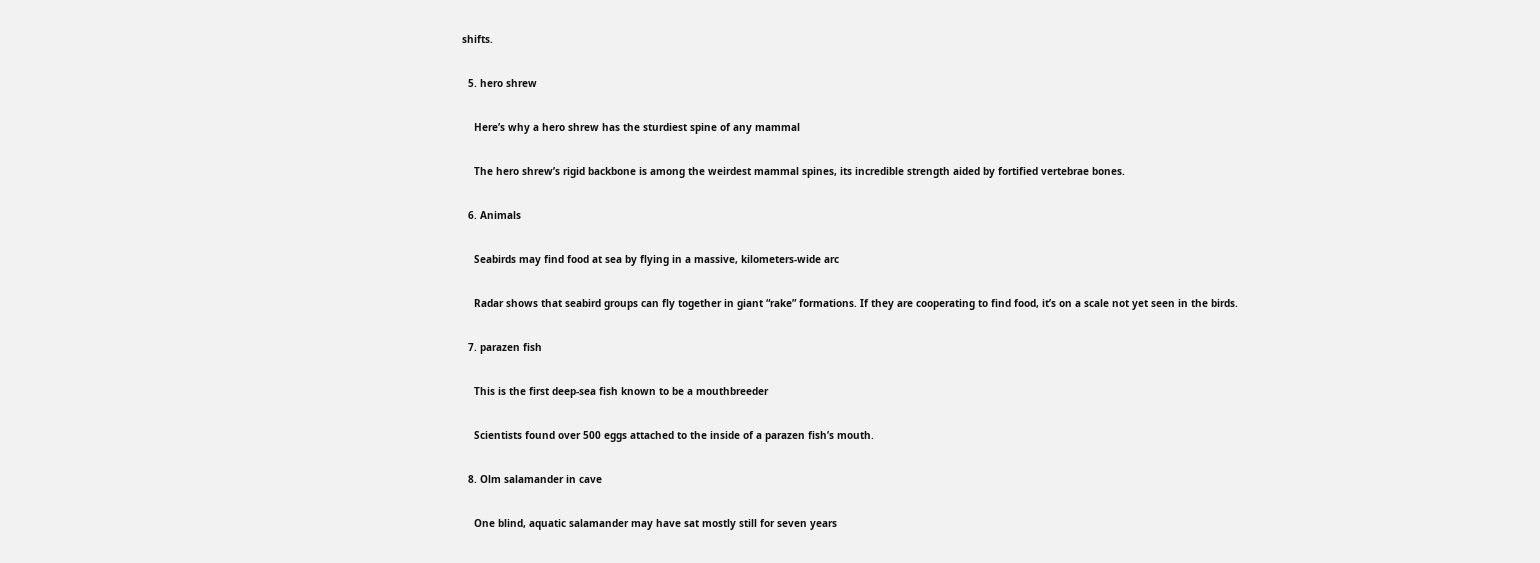shifts.

  5. hero shrew

    Here’s why a hero shrew has the sturdiest spine of any mammal

    The hero shrew’s rigid backbone is among the weirdest mammal spines, its incredible strength aided by fortified vertebrae bones.

  6. Animals

    Seabirds may find food at sea by flying in a massive, kilometers-wide arc

    Radar shows that seabird groups can fly together in giant “rake” formations. If they are cooperating to find food, it’s on a scale not yet seen in the birds.

  7. parazen fish

    This is the first deep-sea fish known to be a mouthbreeder

    Scientists found over 500 eggs attached to the inside of a parazen fish’s mouth.

  8. Olm salamander in cave

    One blind, aquatic salamander may have sat mostly still for seven years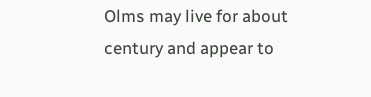Olms may live for about century and appear to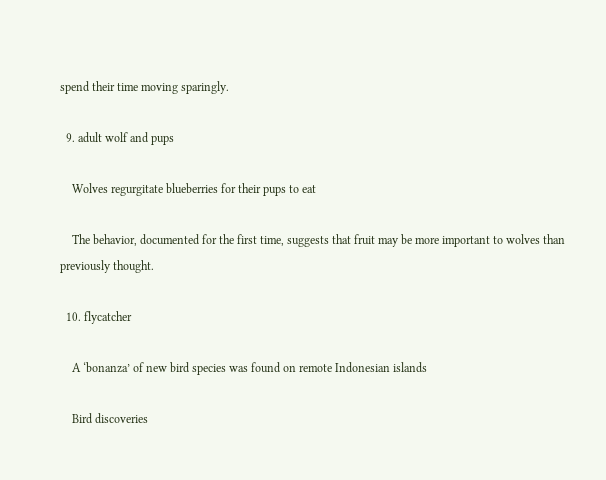spend their time moving sparingly.

  9. adult wolf and pups

    Wolves regurgitate blueberries for their pups to eat

    The behavior, documented for the first time, suggests that fruit may be more important to wolves than previously thought.

  10. flycatcher

    A ‘bonanza’ of new bird species was found on remote Indonesian islands

    Bird discoveries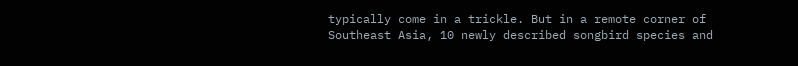typically come in a trickle. But in a remote corner of Southeast Asia, 10 newly described songbird species and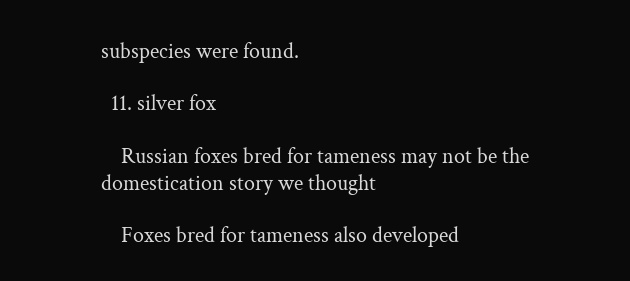subspecies were found.

  11. silver fox

    Russian foxes bred for tameness may not be the domestication story we thought

    Foxes bred for tameness also developed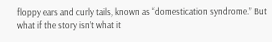floppy ears and curly tails, known as “domestication syndrome.” But what if the story isn’t what it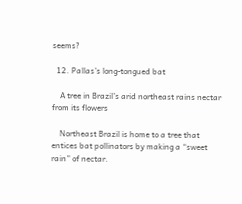seems?

  12. Pallas’s long-tongued bat

    A tree in Brazil’s arid northeast rains nectar from its flowers

    Northeast Brazil is home to a tree that entices bat pollinators by making a “sweet rain” of nectar.